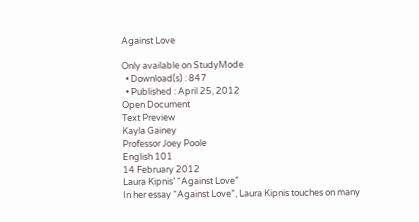Against Love

Only available on StudyMode
  • Download(s) : 847
  • Published : April 25, 2012
Open Document
Text Preview
Kayla Gainey
Professor Joey Poole
English 101
14 February 2012
Laura Kipnis’ “Against Love”
In her essay “Against Love”, Laura Kipnis touches on many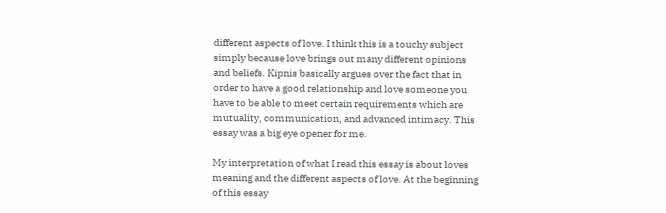different aspects of love. I think this is a touchy subject simply because love brings out many different opinions and beliefs. Kipnis basically argues over the fact that in order to have a good relationship and love someone you have to be able to meet certain requirements which are mutuality, communication, and advanced intimacy. This essay was a big eye opener for me.

My interpretation of what I read this essay is about loves meaning and the different aspects of love. At the beginning of this essay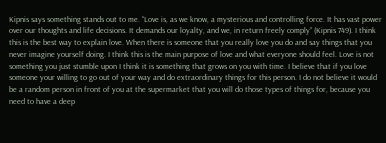Kipnis says something stands out to me. “Love is, as we know, a mysterious and controlling force. It has vast power over our thoughts and life decisions. It demands our loyalty, and we, in return freely comply” (Kipnis 749). I think this is the best way to explain love. When there is someone that you really love you do and say things that you never imagine yourself doing. I think this is the main purpose of love and what everyone should feel. Love is not something you just stumble upon I think it is something that grows on you with time. I believe that if you love someone your willing to go out of your way and do extraordinary things for this person. I do not believe it would be a random person in front of you at the supermarket that you will do those types of things for, because you need to have a deep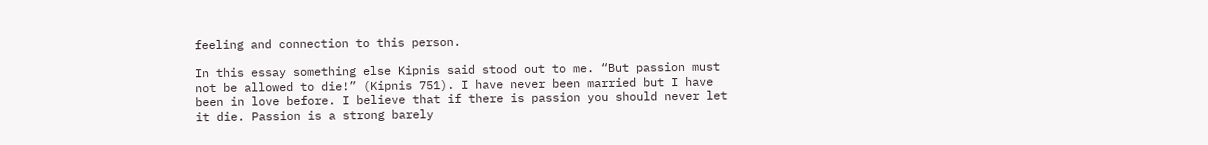feeling and connection to this person.

In this essay something else Kipnis said stood out to me. “But passion must not be allowed to die!” (Kipnis 751). I have never been married but I have been in love before. I believe that if there is passion you should never let it die. Passion is a strong barely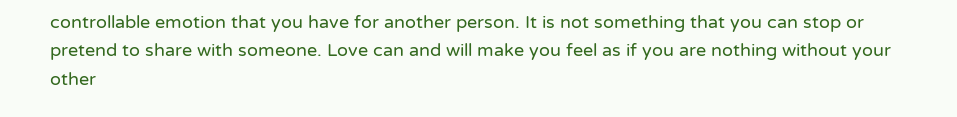controllable emotion that you have for another person. It is not something that you can stop or pretend to share with someone. Love can and will make you feel as if you are nothing without your other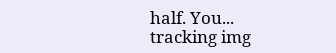half. You...
tracking img